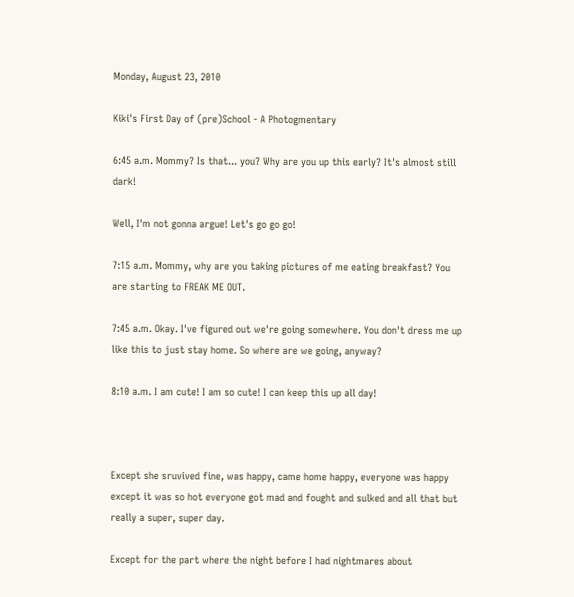Monday, August 23, 2010

Kiki's First Day of (pre)School - A Photogmentary

6:45 a.m. Mommy? Is that... you? Why are you up this early? It's almost still dark!

Well, I'm not gonna argue! Let's go go go!

7:15 a.m. Mommy, why are you taking pictures of me eating breakfast? You are starting to FREAK ME OUT.

7:45 a.m. Okay. I've figured out we're going somewhere. You don't dress me up like this to just stay home. So where are we going, anyway?

8:10 a.m. I am cute! I am so cute! I can keep this up all day!



Except she sruvived fine, was happy, came home happy, everyone was happy except it was so hot everyone got mad and fought and sulked and all that but really a super, super day.

Except for the part where the night before I had nightmares about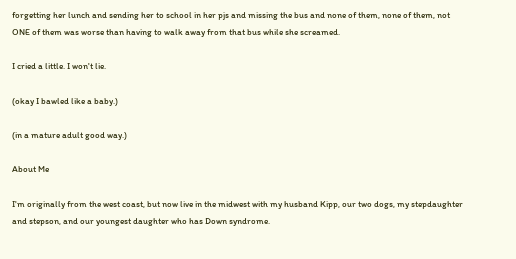forgetting her lunch and sending her to school in her pjs and missing the bus and none of them, none of them, not ONE of them was worse than having to walk away from that bus while she screamed.

I cried a little. I won't lie.

(okay I bawled like a baby.)

(in a mature adult good way.)

About Me

I'm originally from the west coast, but now live in the midwest with my husband Kipp, our two dogs, my stepdaughter and stepson, and our youngest daughter who has Down syndrome.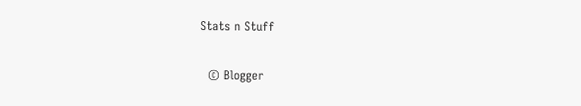Stats n Stuff

  © Blogger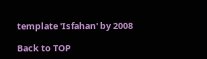template 'Isfahan' by 2008

Back to TOP